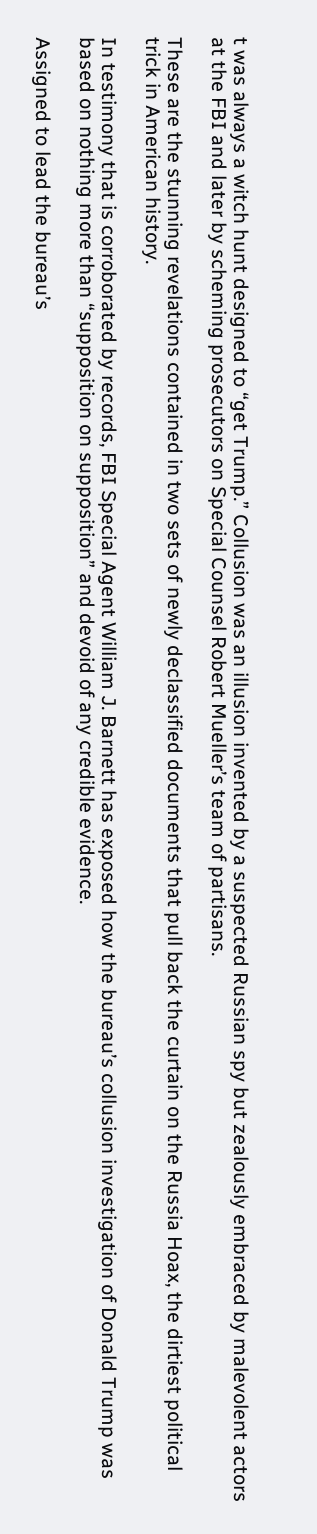t was always a witch hunt designed to “get Trump.” Collusion was an illusion invented by a suspected Russian spy but zealously embraced by malevolent actors at the FBI and later by scheming prosecutors on Special Counsel Robert Mueller’s team of partisans.

These are the stunning revelations contained in two sets of newly declassified documents that pull back the curtain on the Russia Hoax, the dirtiest political trick in American history.

In testimony that is corroborated by records, FBI Special Agent William J. Barnett has exposed how the bureau’s collusion investigation of Donald Trump was based on nothing more than “supposition on supposition” and devoid of any credible evidence.

Assigned to lead the bureau’s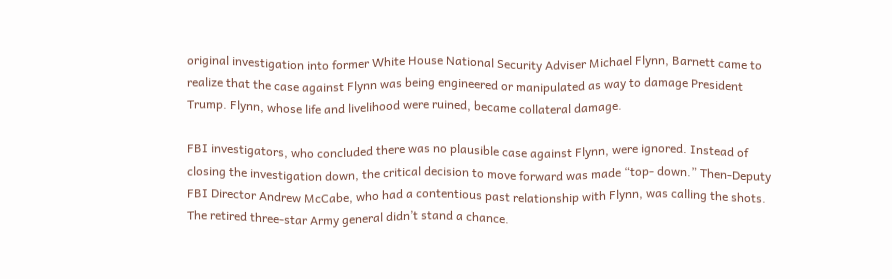original investigation into former White House National Security Adviser Michael Flynn, Barnett came to realize that the case against Flynn was being engineered or manipulated as way to damage President Trump. Flynn, whose life and livelihood were ruined, became collateral damage.

FBI investigators, who concluded there was no plausible case against Flynn, were ignored. Instead of closing the investigation down, the critical decision to move forward was made “top- down.” Then-Deputy FBI Director Andrew McCabe, who had a contentious past relationship with Flynn, was calling the shots. The retired three-star Army general didn’t stand a chance.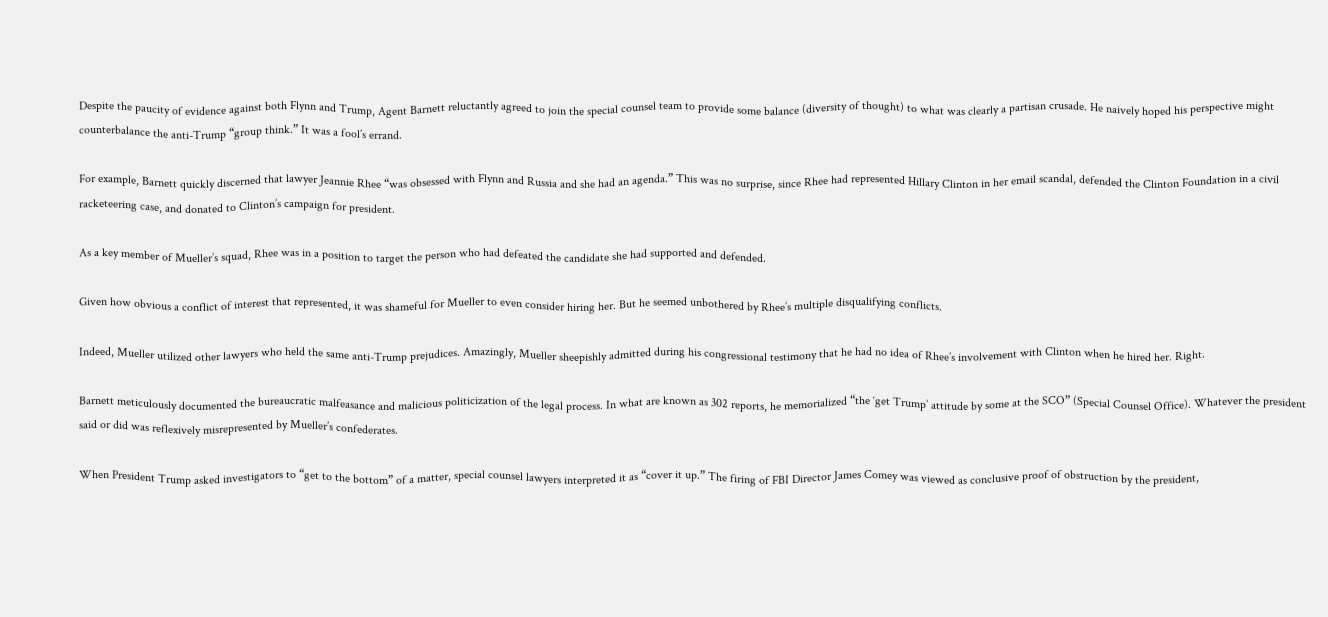Despite the paucity of evidence against both Flynn and Trump, Agent Barnett reluctantly agreed to join the special counsel team to provide some balance (diversity of thought) to what was clearly a partisan crusade. He naively hoped his perspective might counterbalance the anti-Trump “group think.” It was a fool’s errand.

For example, Barnett quickly discerned that lawyer Jeannie Rhee “was obsessed with Flynn and Russia and she had an agenda.” This was no surprise, since Rhee had represented Hillary Clinton in her email scandal, defended the Clinton Foundation in a civil racketeering case, and donated to Clinton’s campaign for president.

As a key member of Mueller’s squad, Rhee was in a position to target the person who had defeated the candidate she had supported and defended.

Given how obvious a conflict of interest that represented, it was shameful for Mueller to even consider hiring her. But he seemed unbothered by Rhee’s multiple disqualifying conflicts.

Indeed, Mueller utilized other lawyers who held the same anti-Trump prejudices. Amazingly, Mueller sheepishly admitted during his congressional testimony that he had no idea of Rhee’s involvement with Clinton when he hired her. Right.

Barnett meticulously documented the bureaucratic malfeasance and malicious politicization of the legal process. In what are known as 302 reports, he memorialized “the ‘get Trump’ attitude by some at the SCO” (Special Counsel Office). Whatever the president said or did was reflexively misrepresented by Mueller’s confederates.

When President Trump asked investigators to “get to the bottom” of a matter, special counsel lawyers interpreted it as “cover it up.” The firing of FBI Director James Comey was viewed as conclusive proof of obstruction by the president,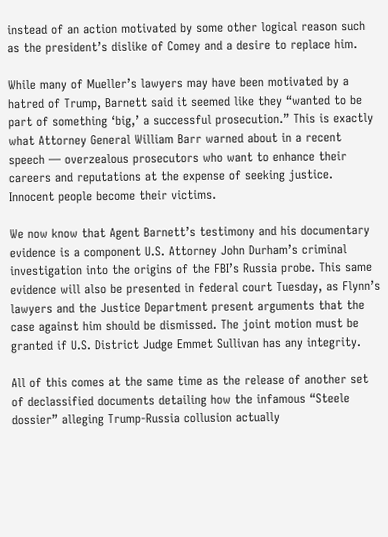instead of an action motivated by some other logical reason such as the president’s dislike of Comey and a desire to replace him.

While many of Mueller’s lawyers may have been motivated by a hatred of Trump, Barnett said it seemed like they “wanted to be part of something ‘big,’ a successful prosecution.” This is exactly what Attorney General William Barr warned about in a recent speech — overzealous prosecutors who want to enhance their careers and reputations at the expense of seeking justice. Innocent people become their victims.

We now know that Agent Barnett’s testimony and his documentary evidence is a component U.S. Attorney John Durham’s criminal investigation into the origins of the FBI’s Russia probe. This same evidence will also be presented in federal court Tuesday, as Flynn’s lawyers and the Justice Department present arguments that the case against him should be dismissed. The joint motion must be granted if U.S. District Judge Emmet Sullivan has any integrity.

All of this comes at the same time as the release of another set of declassified documents detailing how the infamous “Steele dossier” alleging Trump-Russia collusion actually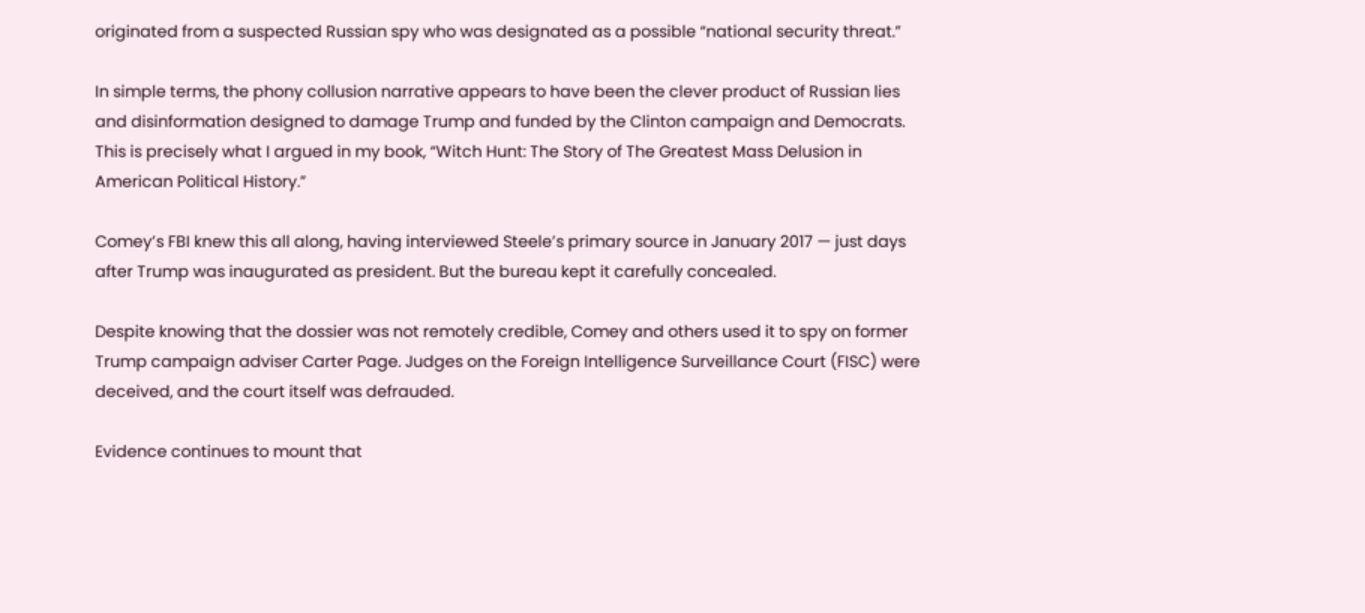originated from a suspected Russian spy who was designated as a possible “national security threat.”

In simple terms, the phony collusion narrative appears to have been the clever product of Russian lies and disinformation designed to damage Trump and funded by the Clinton campaign and Democrats. This is precisely what I argued in my book, “Witch Hunt: The Story of The Greatest Mass Delusion in American Political History.”

Comey’s FBI knew this all along, having interviewed Steele’s primary source in January 2017 — just days after Trump was inaugurated as president. But the bureau kept it carefully concealed.

Despite knowing that the dossier was not remotely credible, Comey and others used it to spy on former Trump campaign adviser Carter Page. Judges on the Foreign Intelligence Surveillance Court (FISC) were deceived, and the court itself was defrauded.

Evidence continues to mount that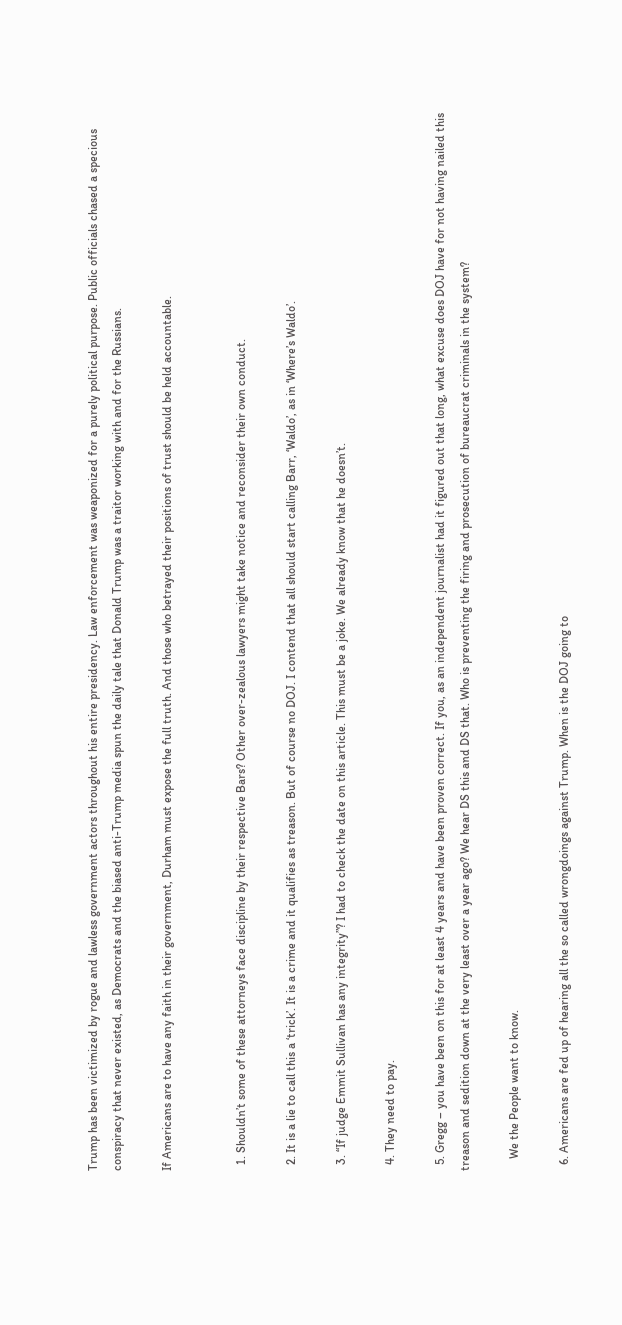Trump has been victimized by rogue and lawless government actors throughout his entire presidency. Law enforcement was weaponized for a purely political purpose. Public officials chased a specious conspiracy that never existed, as Democrats and the biased anti-Trump media spun the daily tale that Donald Trump was a traitor working with and for the Russians.

If Americans are to have any faith in their government, Durham must expose the full truth. And those who betrayed their positions of trust should be held accountable.


  1. Shouldn’t some of these attorneys face discipline by their respective Bars? Other over-zealous lawyers might take notice and reconsider their own conduct.

  2. It is a lie to call this a ‘trick’. It is a crime and it qualifies as treason. But of course no DOJ. I contend that all should start calling Barr, ‘Waldo’, as in ‘Where’s Waldo’.

  3. “If judge Emmit Sullivan has any integrity”? I had to check the date on this article. This must be a joke. We already know that he doesn’t.

  4. They need to pay.

  5. Gregg – you have been on this for at least 4 years and have been proven correct. If you, as an independent journalist had it figured out that long, what excuse does DOJ have for not having nailed this treason and sedition down at the very least over a year ago? We hear DS this and DS that. Who is preventing the firing and prosecution of bureaucrat criminals in the system?

    We the People want to know.

  6. Americans are fed up of hearing all the so called wrongdoings against Trump. When is the DOJ going to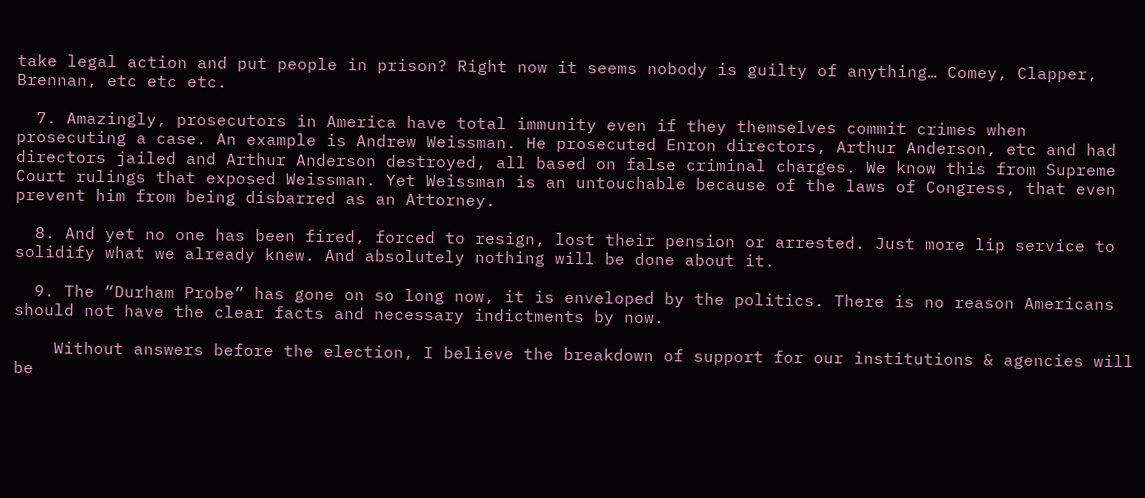take legal action and put people in prison? Right now it seems nobody is guilty of anything… Comey, Clapper, Brennan, etc etc etc.

  7. Amazingly, prosecutors in America have total immunity even if they themselves commit crimes when prosecuting a case. An example is Andrew Weissman. He prosecuted Enron directors, Arthur Anderson, etc and had directors jailed and Arthur Anderson destroyed, all based on false criminal charges. We know this from Supreme Court rulings that exposed Weissman. Yet Weissman is an untouchable because of the laws of Congress, that even prevent him from being disbarred as an Attorney.

  8. And yet no one has been fired, forced to resign, lost their pension or arrested. Just more lip service to solidify what we already knew. And absolutely nothing will be done about it.

  9. The “Durham Probe” has gone on so long now, it is enveloped by the politics. There is no reason Americans should not have the clear facts and necessary indictments by now.

    Without answers before the election, I believe the breakdown of support for our institutions & agencies will be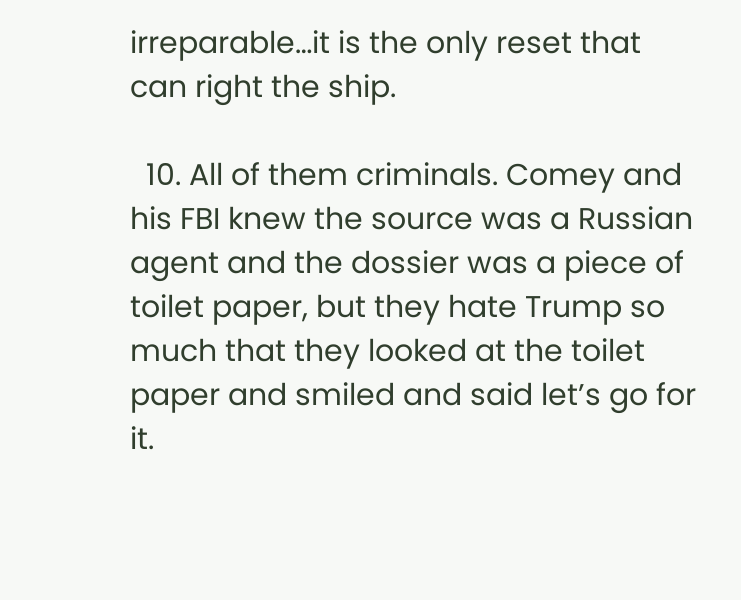irreparable…it is the only reset that can right the ship.

  10. All of them criminals. Comey and his FBI knew the source was a Russian agent and the dossier was a piece of toilet paper, but they hate Trump so much that they looked at the toilet paper and smiled and said let’s go for it.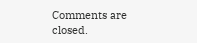Comments are closed.